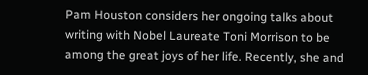Pam Houston considers her ongoing talks about writing with Nobel Laureate Toni Morrison to be among the great joys of her life. Recently, she and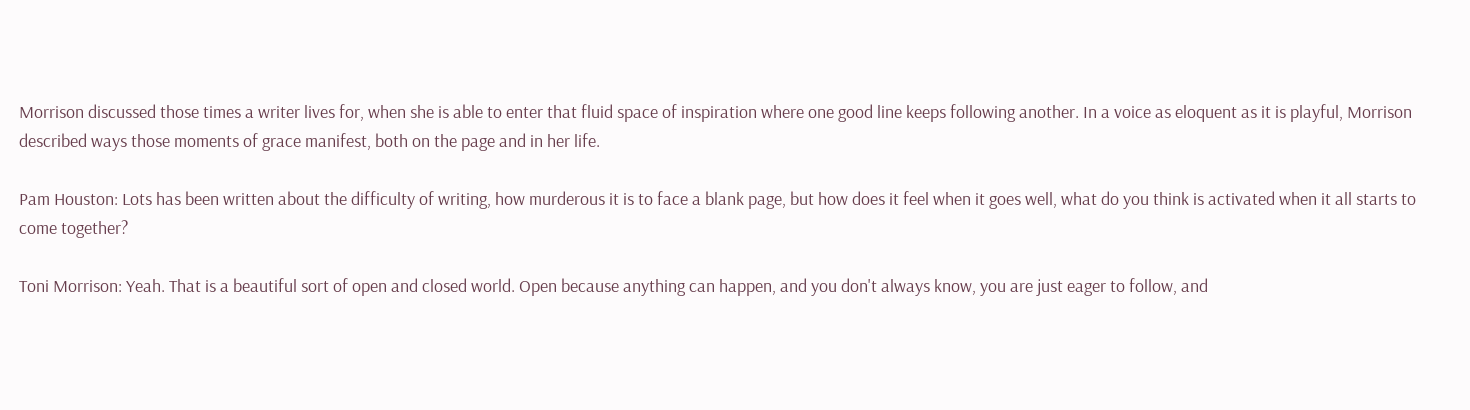Morrison discussed those times a writer lives for, when she is able to enter that fluid space of inspiration where one good line keeps following another. In a voice as eloquent as it is playful, Morrison described ways those moments of grace manifest, both on the page and in her life.

Pam Houston: Lots has been written about the difficulty of writing, how murderous it is to face a blank page, but how does it feel when it goes well, what do you think is activated when it all starts to come together?

Toni Morrison: Yeah. That is a beautiful sort of open and closed world. Open because anything can happen, and you don't always know, you are just eager to follow, and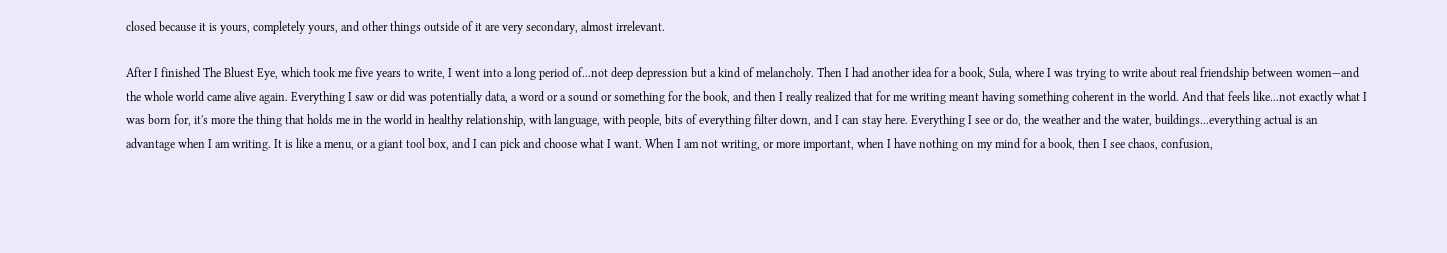closed because it is yours, completely yours, and other things outside of it are very secondary, almost irrelevant.

After I finished The Bluest Eye, which took me five years to write, I went into a long period of...not deep depression but a kind of melancholy. Then I had another idea for a book, Sula, where I was trying to write about real friendship between women—and the whole world came alive again. Everything I saw or did was potentially data, a word or a sound or something for the book, and then I really realized that for me writing meant having something coherent in the world. And that feels like...not exactly what I was born for, it's more the thing that holds me in the world in healthy relationship, with language, with people, bits of everything filter down, and I can stay here. Everything I see or do, the weather and the water, buildings...everything actual is an advantage when I am writing. It is like a menu, or a giant tool box, and I can pick and choose what I want. When I am not writing, or more important, when I have nothing on my mind for a book, then I see chaos, confusion,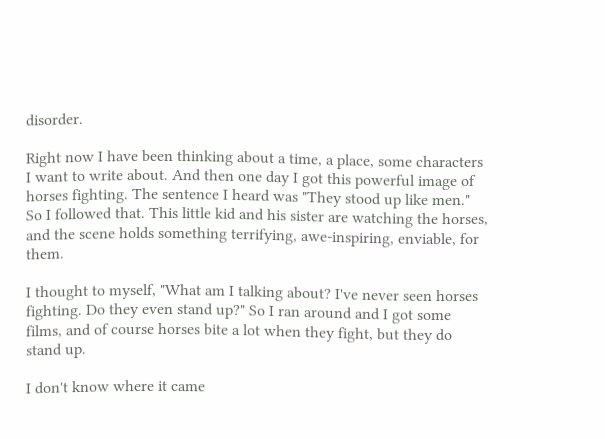disorder.

Right now I have been thinking about a time, a place, some characters I want to write about. And then one day I got this powerful image of horses fighting. The sentence I heard was "They stood up like men." So I followed that. This little kid and his sister are watching the horses, and the scene holds something terrifying, awe-inspiring, enviable, for them.

I thought to myself, "What am I talking about? I've never seen horses fighting. Do they even stand up?" So I ran around and I got some films, and of course horses bite a lot when they fight, but they do stand up.

I don't know where it came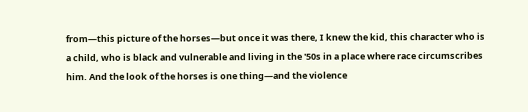from—this picture of the horses—but once it was there, I knew the kid, this character who is a child, who is black and vulnerable and living in the '50s in a place where race circumscribes him. And the look of the horses is one thing—and the violence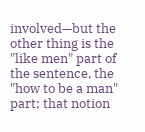involved—but the other thing is the "like men" part of the sentence, the "how to be a man" part; that notion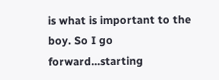is what is important to the boy. So I go forward...starting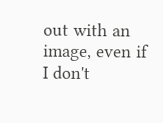out with an image, even if I don't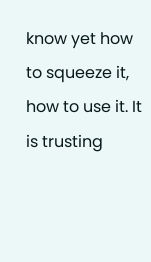know yet how to squeeze it, how to use it. It is trusting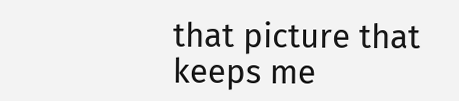that picture that keeps me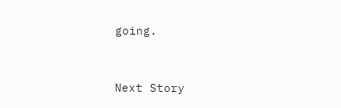going.



Next Story